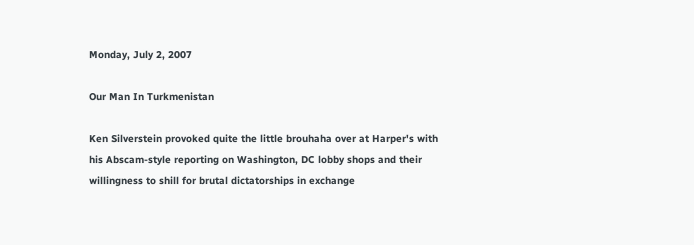Monday, July 2, 2007

Our Man In Turkmenistan

Ken Silverstein provoked quite the little brouhaha over at Harper's with his Abscam-style reporting on Washington, DC lobby shops and their willingness to shill for brutal dictatorships in exchange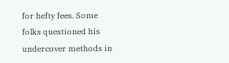for hefty fees. Some folks questioned his undercover methods in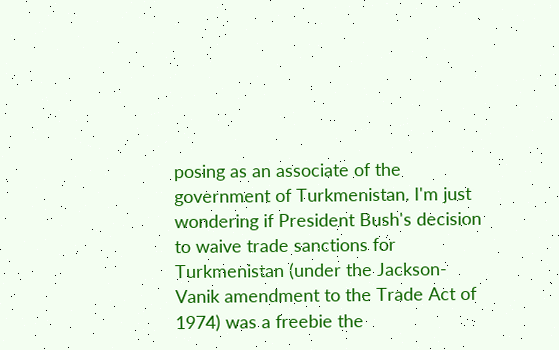posing as an associate of the government of Turkmenistan. I'm just wondering if President Bush's decision to waive trade sanctions for Turkmenistan (under the Jackson-Vanik amendment to the Trade Act of 1974) was a freebie the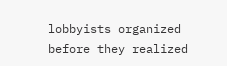lobbyists organized before they realized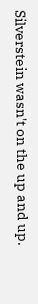Silverstein wasn't on the up and up.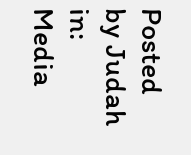Posted by Judah in:  Media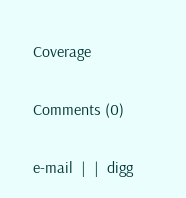Coverage

Comments (0)

e-mail  |  |  digg